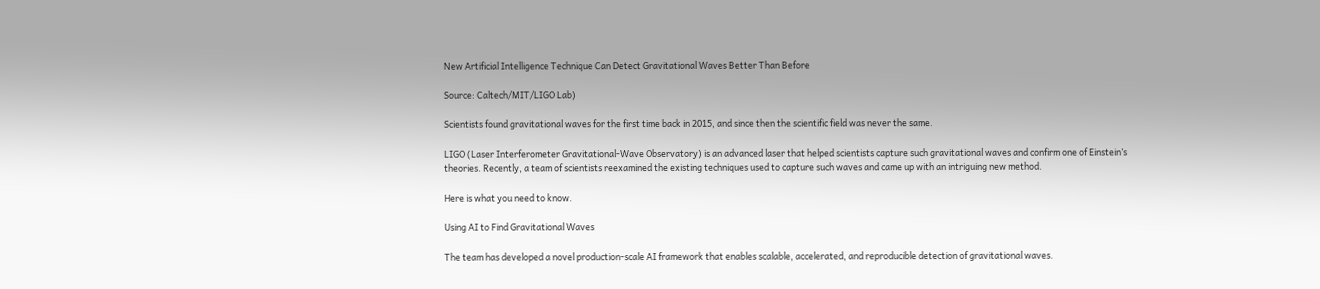New Artificial Intelligence Technique Can Detect Gravitational Waves Better Than Before

Source: Caltech/MIT/LIGO Lab)

Scientists found gravitational waves for the first time back in 2015, and since then the scientific field was never the same.

LIGO (Laser Interferometer Gravitational-Wave Observatory) is an advanced laser that helped scientists capture such gravitational waves and confirm one of Einstein’s theories. Recently, a team of scientists reexamined the existing techniques used to capture such waves and came up with an intriguing new method.

Here is what you need to know.

Using AI to Find Gravitational Waves

The team has developed a novel production-scale AI framework that enables scalable, accelerated, and reproducible detection of gravitational waves.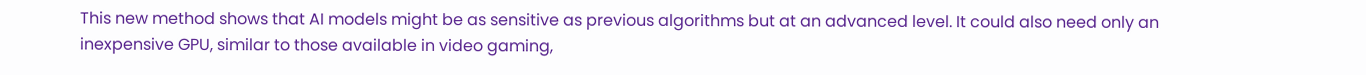This new method shows that AI models might be as sensitive as previous algorithms but at an advanced level. It could also need only an inexpensive GPU, similar to those available in video gaming,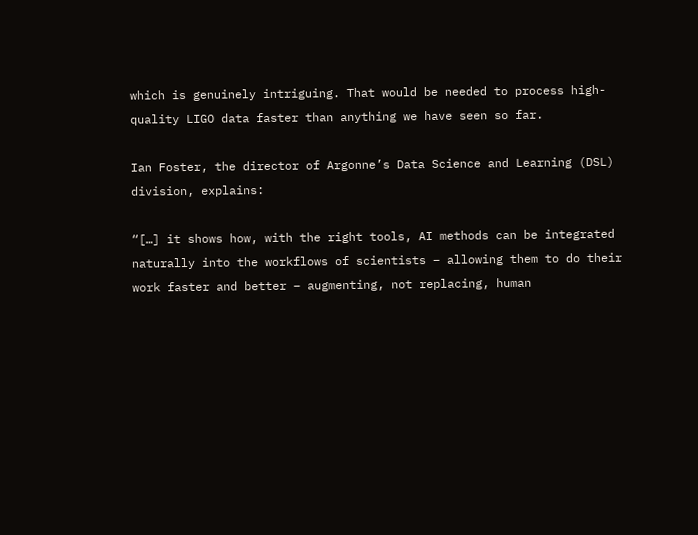which is genuinely intriguing. That would be needed to process high-quality LIGO data faster than anything we have seen so far.

Ian Foster, the director of Argonne’s Data Science and Learning (DSL) division, explains:

“[…] it shows how, with the right tools, AI methods can be integrated naturally into the workflows of scientists – allowing them to do their work faster and better – augmenting, not replacing, human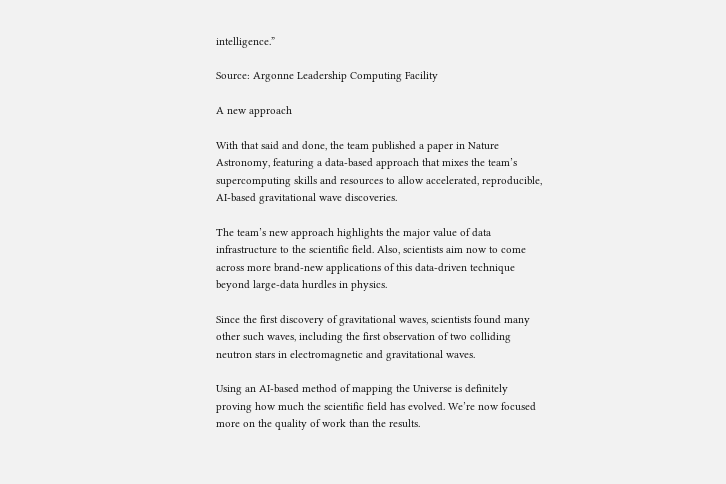intelligence.”

Source: Argonne Leadership Computing Facility

A new approach

With that said and done, the team published a paper in Nature Astronomy, featuring a data-based approach that mixes the team’s supercomputing skills and resources to allow accelerated, reproducible, AI-based gravitational wave discoveries.

The team’s new approach highlights the major value of data infrastructure to the scientific field. Also, scientists aim now to come across more brand-new applications of this data-driven technique beyond large-data hurdles in physics.

Since the first discovery of gravitational waves, scientists found many other such waves, including the first observation of two colliding neutron stars in electromagnetic and gravitational waves.

Using an AI-based method of mapping the Universe is definitely proving how much the scientific field has evolved. We’re now focused more on the quality of work than the results.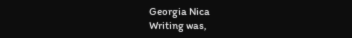Georgia Nica
Writing was,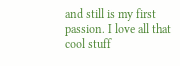and still is my first passion. I love all that cool stuff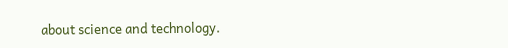about science and technology.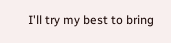I'll try my best to bring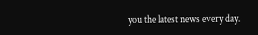you the latest news every day.